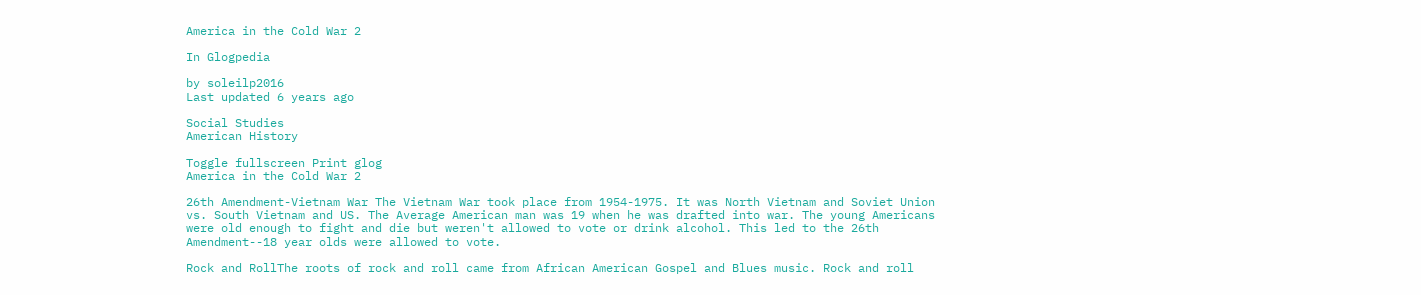America in the Cold War 2

In Glogpedia

by soleilp2016
Last updated 6 years ago

Social Studies
American History

Toggle fullscreen Print glog
America in the Cold War 2

26th Amendment-Vietnam War The Vietnam War took place from 1954-1975. It was North Vietnam and Soviet Union vs. South Vietnam and US. The Average American man was 19 when he was drafted into war. The young Americans were old enough to fight and die but weren't allowed to vote or drink alcohol. This led to the 26th Amendment--18 year olds were allowed to vote.

Rock and RollThe roots of rock and roll came from African American Gospel and Blues music. Rock and roll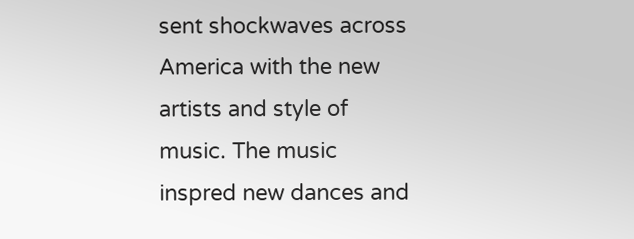sent shockwaves across America with the new artists and style of music. The music inspred new dances and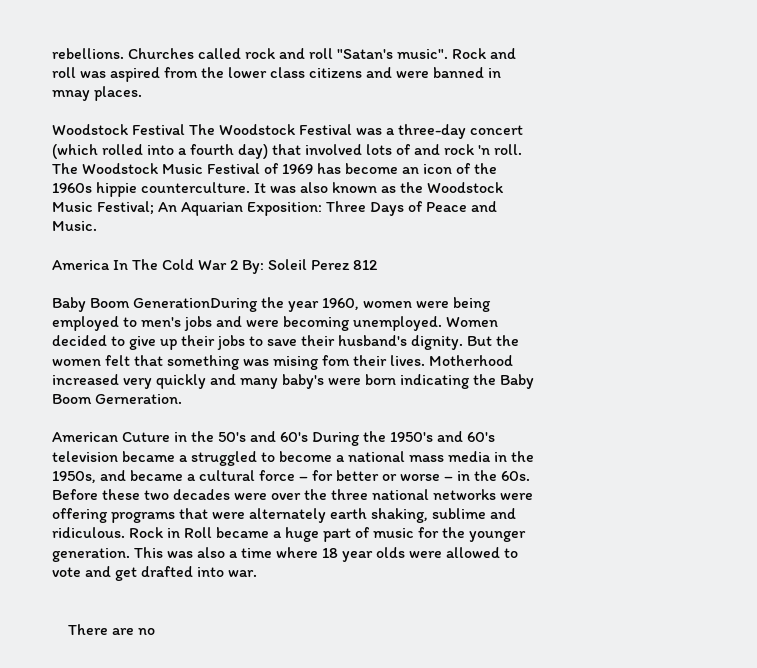rebellions. Churches called rock and roll "Satan's music". Rock and roll was aspired from the lower class citizens and were banned in mnay places.

Woodstock Festival The Woodstock Festival was a three-day concert (which rolled into a fourth day) that involved lots of and rock 'n roll. The Woodstock Music Festival of 1969 has become an icon of the 1960s hippie counterculture. It was also known as the Woodstock Music Festival; An Aquarian Exposition: Three Days of Peace and Music.

America In The Cold War 2 By: Soleil Perez 812

Baby Boom GenerationDuring the year 1960, women were being employed to men's jobs and were becoming unemployed. Women decided to give up their jobs to save their husband's dignity. But the women felt that something was mising fom their lives. Motherhood increased very quickly and many baby's were born indicating the Baby Boom Gerneration.

American Cuture in the 50's and 60's During the 1950's and 60's television became a struggled to become a national mass media in the 1950s, and became a cultural force – for better or worse – in the 60s. Before these two decades were over the three national networks were offering programs that were alternately earth shaking, sublime and ridiculous. Rock in Roll became a huge part of music for the younger generation. This was also a time where 18 year olds were allowed to vote and get drafted into war.


    There are no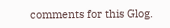comments for this Glog.